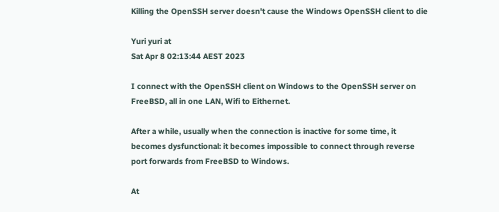Killing the OpenSSH server doesn't cause the Windows OpenSSH client to die

Yuri yuri at
Sat Apr 8 02:13:44 AEST 2023

I connect with the OpenSSH client on Windows to the OpenSSH server on
FreeBSD, all in one LAN, Wifi to Eithernet.

After a while, usually when the connection is inactive for some time, it
becomes dysfunctional: it becomes impossible to connect through reverse
port forwards from FreeBSD to Windows.

At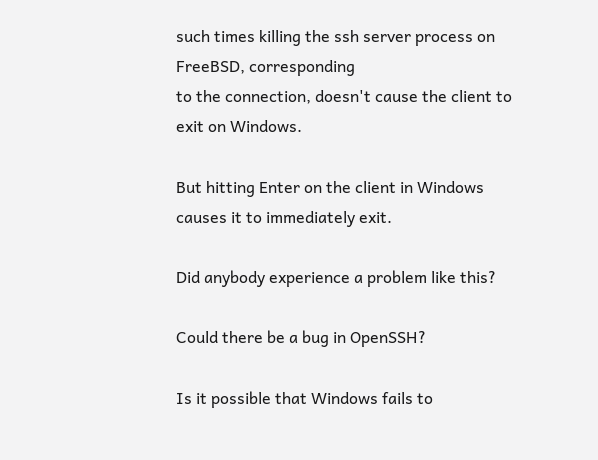such times killing the ssh server process on FreeBSD, corresponding
to the connection, doesn't cause the client to exit on Windows.

But hitting Enter on the client in Windows causes it to immediately exit.

Did anybody experience a problem like this?

Could there be a bug in OpenSSH?

Is it possible that Windows fails to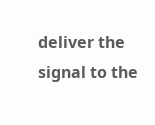deliver the signal to the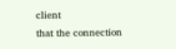client
that the connection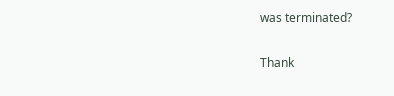was terminated?

Thank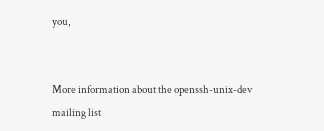you,


More information about the openssh-unix-dev mailing list